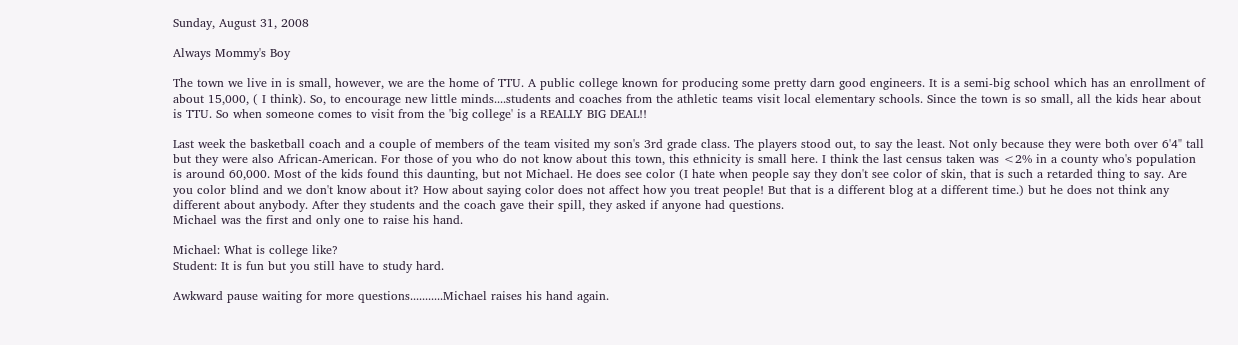Sunday, August 31, 2008

Always Mommy's Boy

The town we live in is small, however, we are the home of TTU. A public college known for producing some pretty darn good engineers. It is a semi-big school which has an enrollment of about 15,000, ( I think). So, to encourage new little minds....students and coaches from the athletic teams visit local elementary schools. Since the town is so small, all the kids hear about is TTU. So when someone comes to visit from the 'big college' is a REALLY BIG DEAL!!

Last week the basketball coach and a couple of members of the team visited my son's 3rd grade class. The players stood out, to say the least. Not only because they were both over 6'4" tall but they were also African-American. For those of you who do not know about this town, this ethnicity is small here. I think the last census taken was <2% in a county who's population is around 60,000. Most of the kids found this daunting, but not Michael. He does see color (I hate when people say they don't see color of skin, that is such a retarded thing to say. Are you color blind and we don't know about it? How about saying color does not affect how you treat people! But that is a different blog at a different time.) but he does not think any different about anybody. After they students and the coach gave their spill, they asked if anyone had questions.
Michael was the first and only one to raise his hand.

Michael: What is college like?
Student: It is fun but you still have to study hard.

Awkward pause waiting for more questions...........Michael raises his hand again.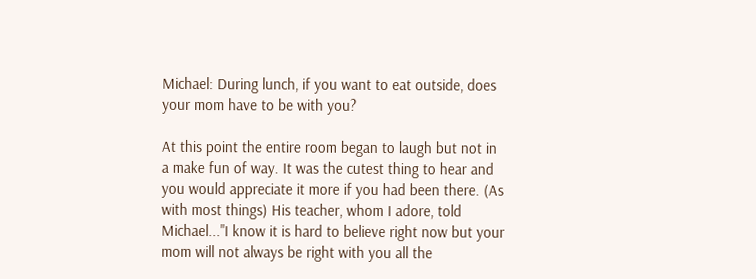Michael: During lunch, if you want to eat outside, does your mom have to be with you?

At this point the entire room began to laugh but not in a make fun of way. It was the cutest thing to hear and you would appreciate it more if you had been there. (As with most things) His teacher, whom I adore, told Michael..."I know it is hard to believe right now but your mom will not always be right with you all the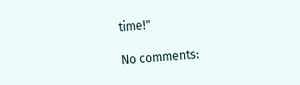time!"

No comments: